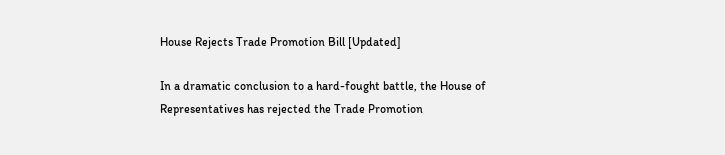House Rejects Trade Promotion Bill [Updated]

In a dramatic conclusion to a hard-fought battle, the House of Representatives has rejected the Trade Promotion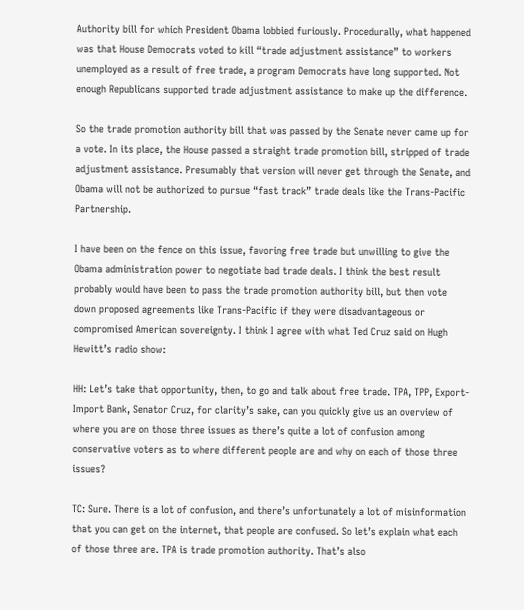Authority bill for which President Obama lobbied furiously. Procedurally, what happened was that House Democrats voted to kill “trade adjustment assistance” to workers unemployed as a result of free trade, a program Democrats have long supported. Not enough Republicans supported trade adjustment assistance to make up the difference.

So the trade promotion authority bill that was passed by the Senate never came up for a vote. In its place, the House passed a straight trade promotion bill, stripped of trade adjustment assistance. Presumably that version will never get through the Senate, and Obama will not be authorized to pursue “fast track” trade deals like the Trans-Pacific Partnership.

I have been on the fence on this issue, favoring free trade but unwilling to give the Obama administration power to negotiate bad trade deals. I think the best result probably would have been to pass the trade promotion authority bill, but then vote down proposed agreements like Trans-Pacific if they were disadvantageous or compromised American sovereignty. I think I agree with what Ted Cruz said on Hugh Hewitt’s radio show:

HH: Let’s take that opportunity, then, to go and talk about free trade. TPA, TPP, Export-Import Bank, Senator Cruz, for clarity’s sake, can you quickly give us an overview of where you are on those three issues as there’s quite a lot of confusion among conservative voters as to where different people are and why on each of those three issues?

TC: Sure. There is a lot of confusion, and there’s unfortunately a lot of misinformation that you can get on the internet, that people are confused. So let’s explain what each of those three are. TPA is trade promotion authority. That’s also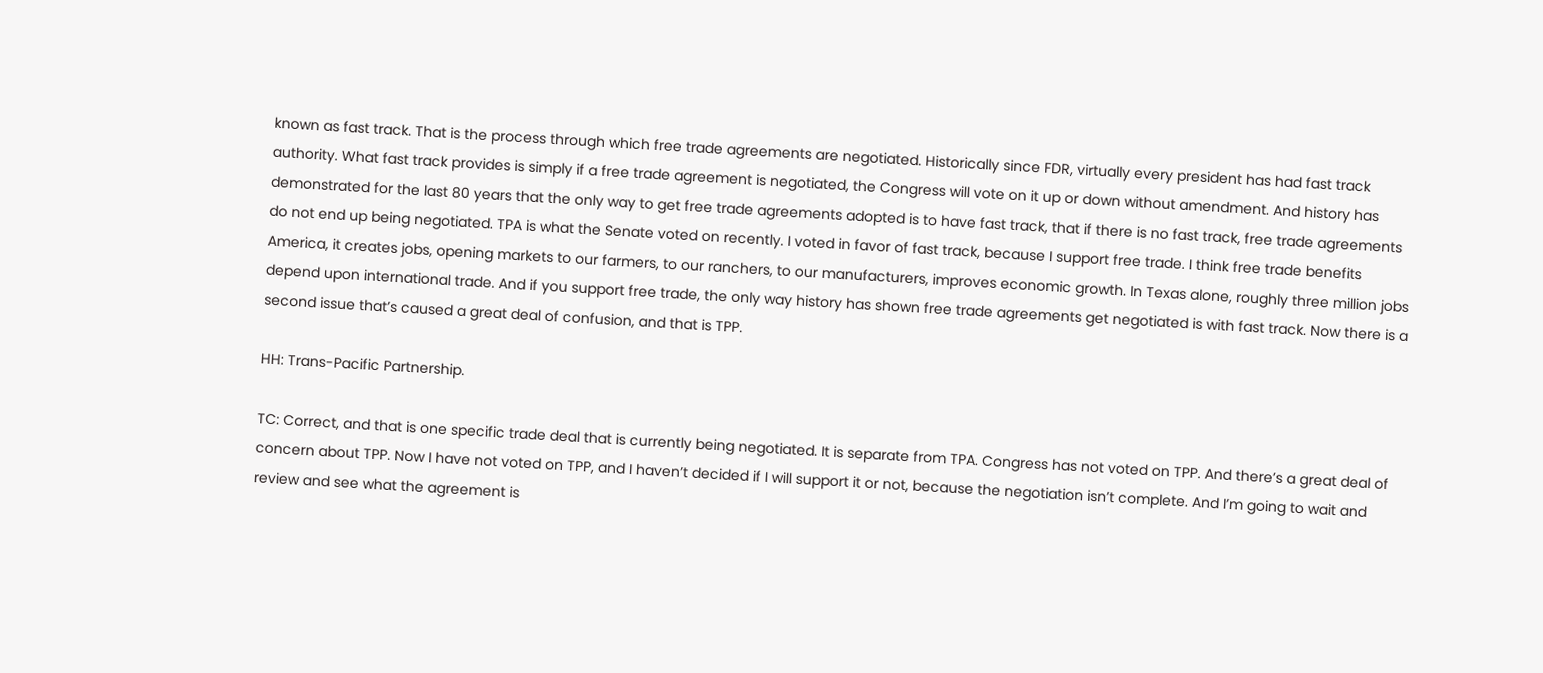known as fast track. That is the process through which free trade agreements are negotiated. Historically since FDR, virtually every president has had fast track authority. What fast track provides is simply if a free trade agreement is negotiated, the Congress will vote on it up or down without amendment. And history has demonstrated for the last 80 years that the only way to get free trade agreements adopted is to have fast track, that if there is no fast track, free trade agreements do not end up being negotiated. TPA is what the Senate voted on recently. I voted in favor of fast track, because I support free trade. I think free trade benefits America, it creates jobs, opening markets to our farmers, to our ranchers, to our manufacturers, improves economic growth. In Texas alone, roughly three million jobs depend upon international trade. And if you support free trade, the only way history has shown free trade agreements get negotiated is with fast track. Now there is a second issue that’s caused a great deal of confusion, and that is TPP.

HH: Trans-Pacific Partnership.

TC: Correct, and that is one specific trade deal that is currently being negotiated. It is separate from TPA. Congress has not voted on TPP. And there’s a great deal of concern about TPP. Now I have not voted on TPP, and I haven’t decided if I will support it or not, because the negotiation isn’t complete. And I’m going to wait and review and see what the agreement is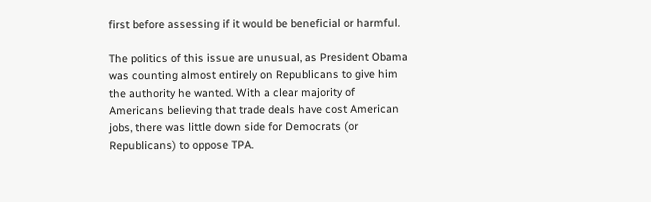first before assessing if it would be beneficial or harmful.

The politics of this issue are unusual, as President Obama was counting almost entirely on Republicans to give him the authority he wanted. With a clear majority of Americans believing that trade deals have cost American jobs, there was little down side for Democrats (or Republicans) to oppose TPA.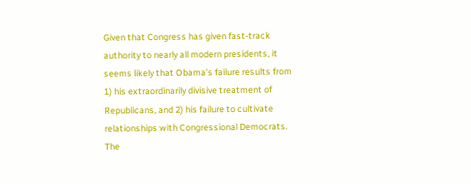Given that Congress has given fast-track authority to nearly all modern presidents, it seems likely that Obama’s failure results from 1) his extraordinarily divisive treatment of Republicans, and 2) his failure to cultivate relationships with Congressional Democrats. The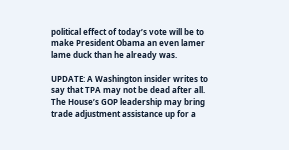political effect of today’s vote will be to make President Obama an even lamer lame duck than he already was.

UPDATE: A Washington insider writes to say that TPA may not be dead after all. The House’s GOP leadership may bring trade adjustment assistance up for a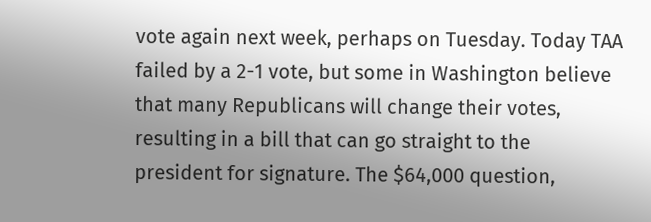vote again next week, perhaps on Tuesday. Today TAA failed by a 2-1 vote, but some in Washington believe that many Republicans will change their votes, resulting in a bill that can go straight to the president for signature. The $64,000 question,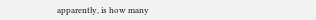apparently, is how many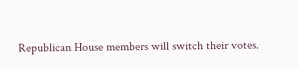Republican House members will switch their votes.